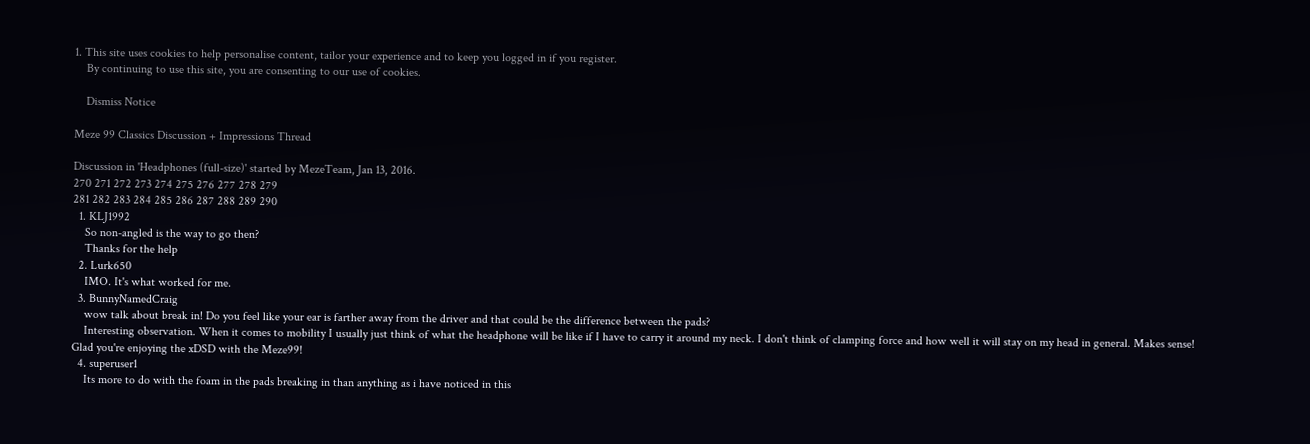1. This site uses cookies to help personalise content, tailor your experience and to keep you logged in if you register.
    By continuing to use this site, you are consenting to our use of cookies.

    Dismiss Notice

Meze 99 Classics Discussion + Impressions Thread

Discussion in 'Headphones (full-size)' started by MezeTeam, Jan 13, 2016.
270 271 272 273 274 275 276 277 278 279
281 282 283 284 285 286 287 288 289 290
  1. KLJ1992
    So non-angled is the way to go then?
    Thanks for the help
  2. Lurk650
    IMO. It's what worked for me.
  3. BunnyNamedCraig
    wow talk about break in! Do you feel like your ear is farther away from the driver and that could be the difference between the pads?
    Interesting observation. When it comes to mobility I usually just think of what the headphone will be like if I have to carry it around my neck. I don't think of clamping force and how well it will stay on my head in general. Makes sense! Glad you're enjoying the xDSD with the Meze99!
  4. superuser1
    Its more to do with the foam in the pads breaking in than anything as i have noticed in this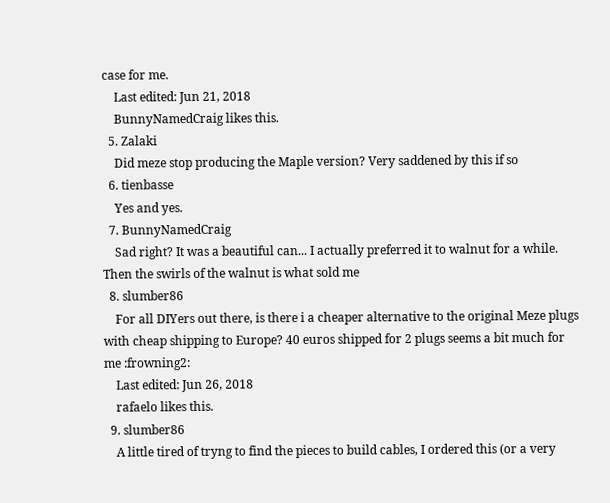case for me.
    Last edited: Jun 21, 2018
    BunnyNamedCraig likes this.
  5. Zalaki
    Did meze stop producing the Maple version? Very saddened by this if so
  6. tienbasse
    Yes and yes.
  7. BunnyNamedCraig
    Sad right? It was a beautiful can... I actually preferred it to walnut for a while. Then the swirls of the walnut is what sold me
  8. slumber86
    For all DIYers out there, is there i a cheaper alternative to the original Meze plugs with cheap shipping to Europe? 40 euros shipped for 2 plugs seems a bit much for me :frowning2:
    Last edited: Jun 26, 2018
    rafaelo likes this.
  9. slumber86
    A little tired of tryng to find the pieces to build cables, I ordered this (or a very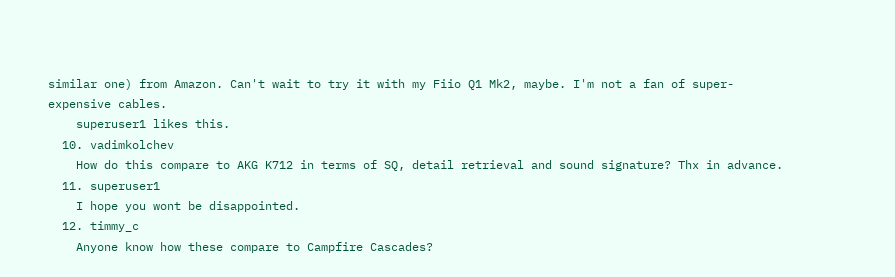similar one) from Amazon. Can't wait to try it with my Fiio Q1 Mk2, maybe. I'm not a fan of super-expensive cables.
    superuser1 likes this.
  10. vadimkolchev
    How do this compare to AKG K712 in terms of SQ, detail retrieval and sound signature? Thx in advance.
  11. superuser1
    I hope you wont be disappointed.
  12. timmy_c
    Anyone know how these compare to Campfire Cascades?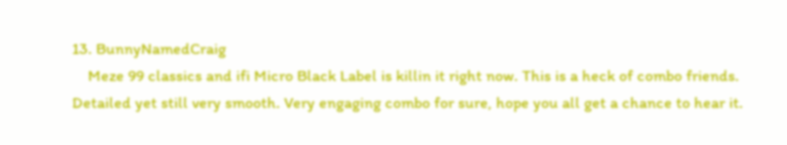13. BunnyNamedCraig
    Meze 99 classics and ifi Micro Black Label is killin it right now. This is a heck of combo friends. Detailed yet still very smooth. Very engaging combo for sure, hope you all get a chance to hear it.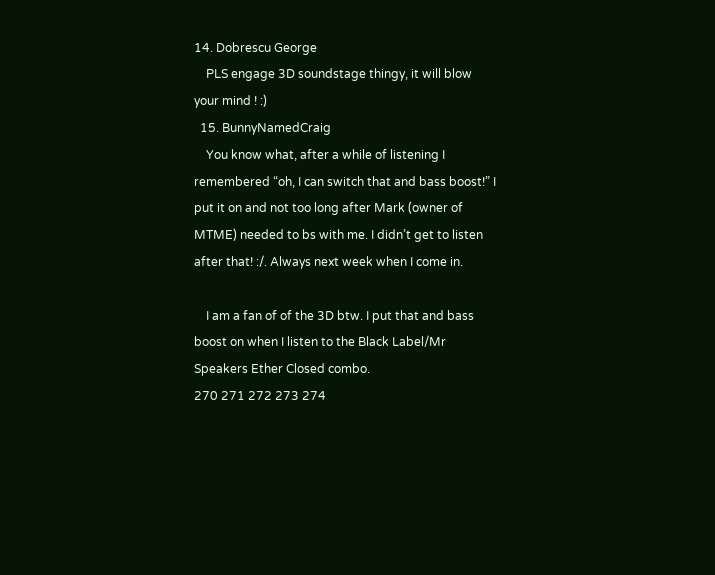14. Dobrescu George
    PLS engage 3D soundstage thingy, it will blow your mind ! :)
  15. BunnyNamedCraig
    You know what, after a while of listening I remembered “oh, I can switch that and bass boost!” I put it on and not too long after Mark (owner of MTME) needed to bs with me. I didn’t get to listen after that! :/. Always next week when I come in.

    I am a fan of of the 3D btw. I put that and bass boost on when I listen to the Black Label/Mr Speakers Ether Closed combo.
270 271 272 273 274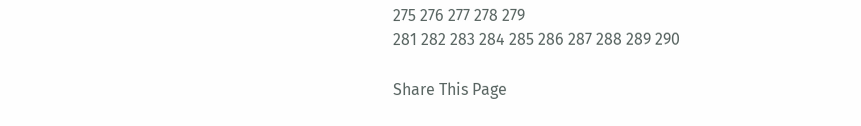275 276 277 278 279
281 282 283 284 285 286 287 288 289 290

Share This Page